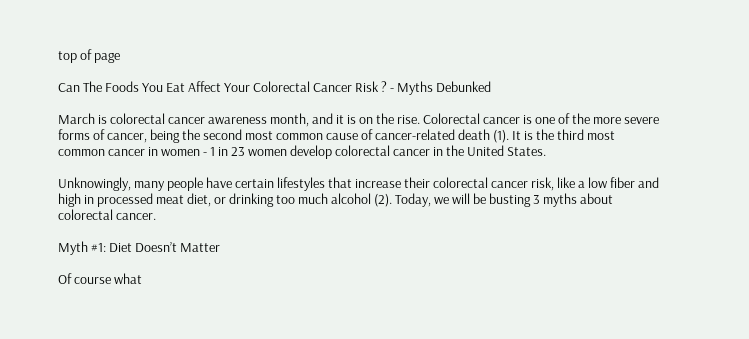top of page

Can The Foods You Eat Affect Your Colorectal Cancer Risk ? - Myths Debunked

March is colorectal cancer awareness month, and it is on the rise. Colorectal cancer is one of the more severe forms of cancer, being the second most common cause of cancer-related death (1). It is the third most common cancer in women - 1 in 23 women develop colorectal cancer in the United States.

Unknowingly, many people have certain lifestyles that increase their colorectal cancer risk, like a low fiber and high in processed meat diet, or drinking too much alcohol (2). Today, we will be busting 3 myths about colorectal cancer.

Myth #1: Diet Doesn’t Matter

Of course what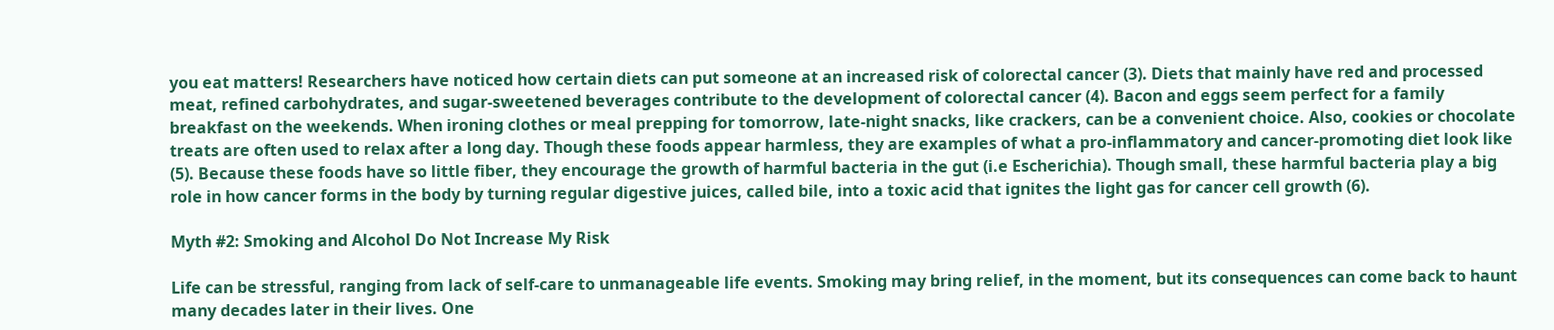you eat matters! Researchers have noticed how certain diets can put someone at an increased risk of colorectal cancer (3). Diets that mainly have red and processed meat, refined carbohydrates, and sugar-sweetened beverages contribute to the development of colorectal cancer (4). Bacon and eggs seem perfect for a family breakfast on the weekends. When ironing clothes or meal prepping for tomorrow, late-night snacks, like crackers, can be a convenient choice. Also, cookies or chocolate treats are often used to relax after a long day. Though these foods appear harmless, they are examples of what a pro-inflammatory and cancer-promoting diet look like (5). Because these foods have so little fiber, they encourage the growth of harmful bacteria in the gut (i.e Escherichia). Though small, these harmful bacteria play a big role in how cancer forms in the body by turning regular digestive juices, called bile, into a toxic acid that ignites the light gas for cancer cell growth (6).

Myth #2: Smoking and Alcohol Do Not Increase My Risk

Life can be stressful, ranging from lack of self-care to unmanageable life events. Smoking may bring relief, in the moment, but its consequences can come back to haunt many decades later in their lives. One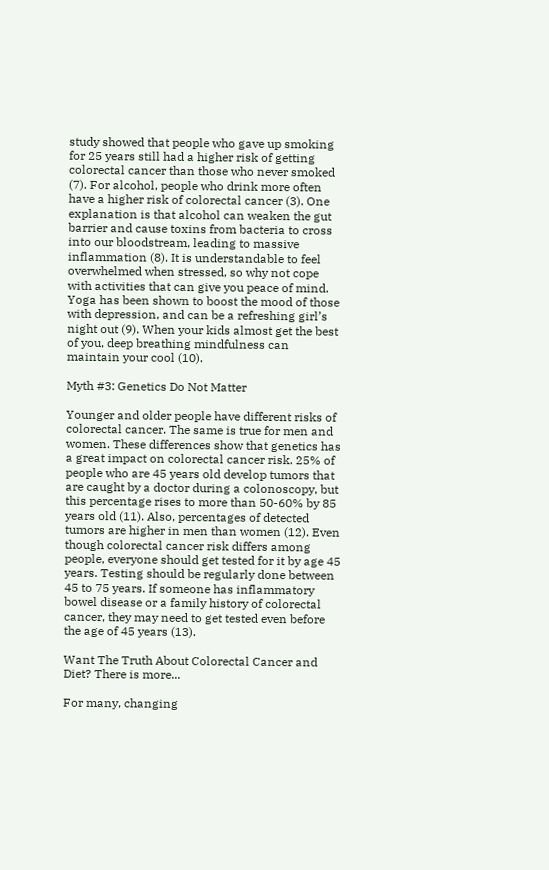study showed that people who gave up smoking for 25 years still had a higher risk of getting colorectal cancer than those who never smoked (7). For alcohol, people who drink more often have a higher risk of colorectal cancer (3). One explanation is that alcohol can weaken the gut barrier and cause toxins from bacteria to cross into our bloodstream, leading to massive inflammation (8). It is understandable to feel overwhelmed when stressed, so why not cope with activities that can give you peace of mind. Yoga has been shown to boost the mood of those with depression, and can be a refreshing girl’s night out (9). When your kids almost get the best of you, deep breathing mindfulness can maintain your cool (10).

Myth #3: Genetics Do Not Matter

Younger and older people have different risks of colorectal cancer. The same is true for men and women. These differences show that genetics has a great impact on colorectal cancer risk. 25% of people who are 45 years old develop tumors that are caught by a doctor during a colonoscopy, but this percentage rises to more than 50-60% by 85 years old (11). Also, percentages of detected tumors are higher in men than women (12). Even though colorectal cancer risk differs among people, everyone should get tested for it by age 45 years. Testing should be regularly done between 45 to 75 years. If someone has inflammatory bowel disease or a family history of colorectal cancer, they may need to get tested even before the age of 45 years (13).

Want The Truth About Colorectal Cancer and Diet? There is more...

For many, changing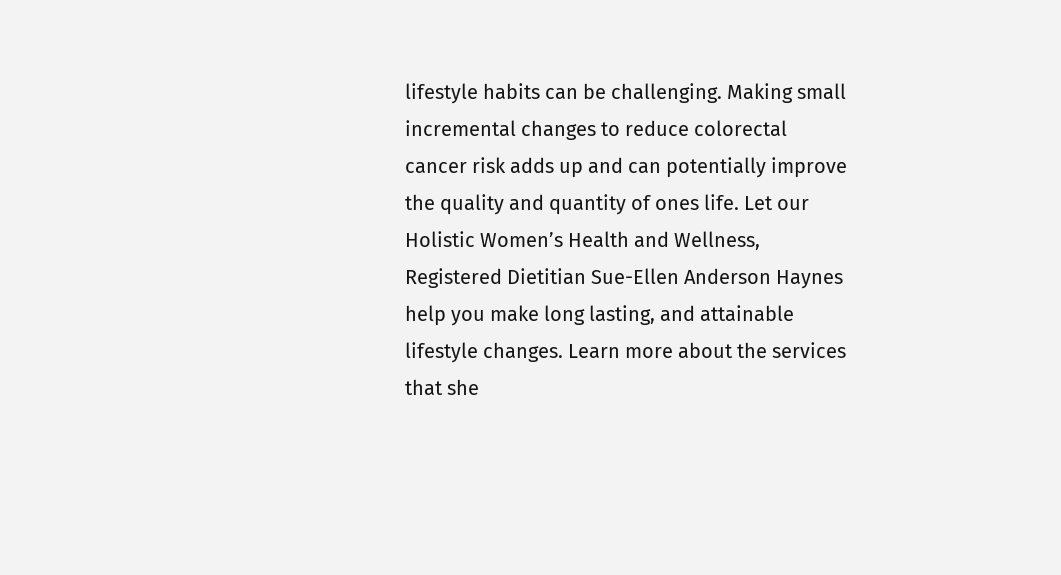lifestyle habits can be challenging. Making small incremental changes to reduce colorectal cancer risk adds up and can potentially improve the quality and quantity of ones life. Let our Holistic Women’s Health and Wellness, Registered Dietitian Sue-Ellen Anderson Haynes help you make long lasting, and attainable lifestyle changes. Learn more about the services that she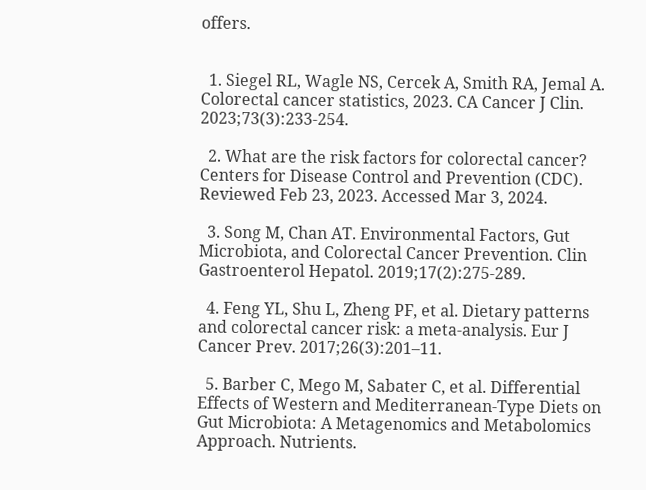offers.


  1. Siegel RL, Wagle NS, Cercek A, Smith RA, Jemal A. Colorectal cancer statistics, 2023. CA Cancer J Clin. 2023;73(3):233-254.

  2. What are the risk factors for colorectal cancer? Centers for Disease Control and Prevention (CDC). Reviewed Feb 23, 2023. Accessed Mar 3, 2024.

  3. Song M, Chan AT. Environmental Factors, Gut Microbiota, and Colorectal Cancer Prevention. Clin Gastroenterol Hepatol. 2019;17(2):275-289.

  4. Feng YL, Shu L, Zheng PF, et al. Dietary patterns and colorectal cancer risk: a meta-analysis. Eur J Cancer Prev. 2017;26(3):201–11.

  5. Barber C, Mego M, Sabater C, et al. Differential Effects of Western and Mediterranean-Type Diets on Gut Microbiota: A Metagenomics and Metabolomics Approach. Nutrients.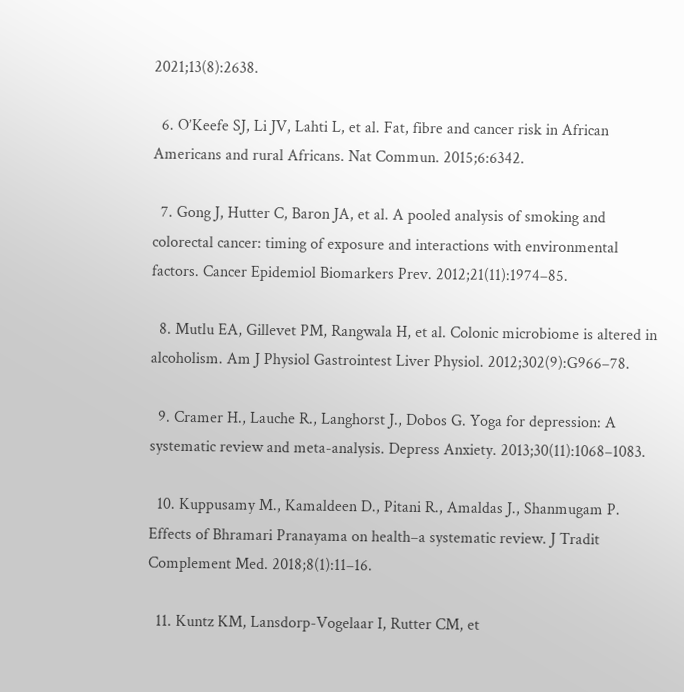2021;13(8):2638.

  6. O’Keefe SJ, Li JV, Lahti L, et al. Fat, fibre and cancer risk in African Americans and rural Africans. Nat Commun. 2015;6:6342.

  7. Gong J, Hutter C, Baron JA, et al. A pooled analysis of smoking and colorectal cancer: timing of exposure and interactions with environmental factors. Cancer Epidemiol Biomarkers Prev. 2012;21(11):1974–85.

  8. Mutlu EA, Gillevet PM, Rangwala H, et al. Colonic microbiome is altered in alcoholism. Am J Physiol Gastrointest Liver Physiol. 2012;302(9):G966–78.

  9. Cramer H., Lauche R., Langhorst J., Dobos G. Yoga for depression: A systematic review and meta-analysis. Depress Anxiety. 2013;30(11):1068–1083.

  10. Kuppusamy M., Kamaldeen D., Pitani R., Amaldas J., Shanmugam P. Effects of Bhramari Pranayama on health–a systematic review. J Tradit Complement Med. 2018;8(1):11–16.

  11. Kuntz KM, Lansdorp-Vogelaar I, Rutter CM, et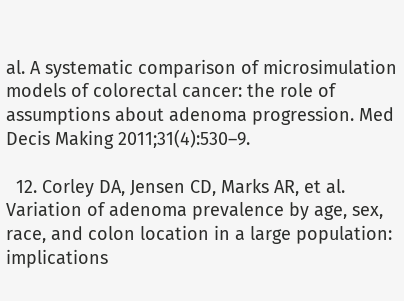al. A systematic comparison of microsimulation models of colorectal cancer: the role of assumptions about adenoma progression. Med Decis Making 2011;31(4):530–9.

  12. Corley DA, Jensen CD, Marks AR, et al. Variation of adenoma prevalence by age, sex, race, and colon location in a large population: implications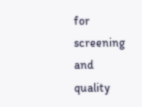for screening and quality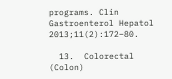programs. Clin Gastroenterol Hepatol 2013;11(2):172–80.

  13.  Colorectal (Colon)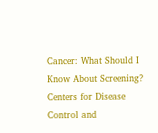Cancer: What Should I Know About Screening? Centers for Disease Control and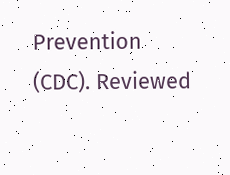Prevention (CDC). Reviewed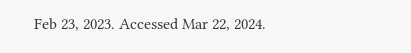Feb 23, 2023. Accessed Mar 22, 2024.